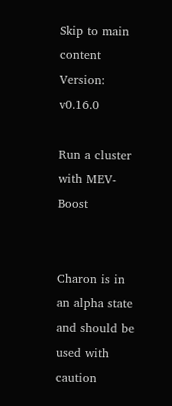Skip to main content
Version: v0.16.0

Run a cluster with MEV-Boost


Charon is in an alpha state and should be used with caution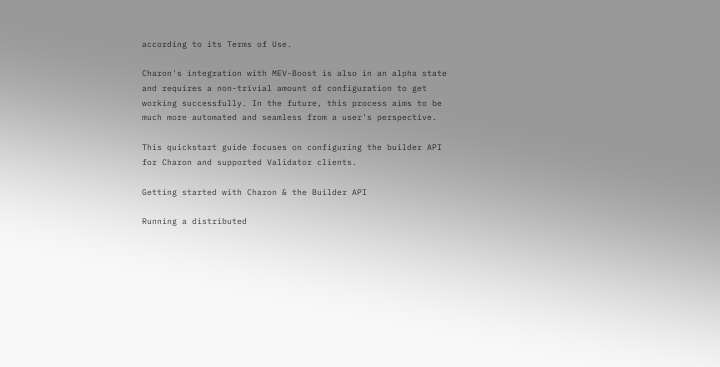according to its Terms of Use.

Charon's integration with MEV-Boost is also in an alpha state and requires a non-trivial amount of configuration to get working successfully. In the future, this process aims to be much more automated and seamless from a user's perspective.

This quickstart guide focuses on configuring the builder API for Charon and supported Validator clients.

Getting started with Charon & the Builder API

Running a distributed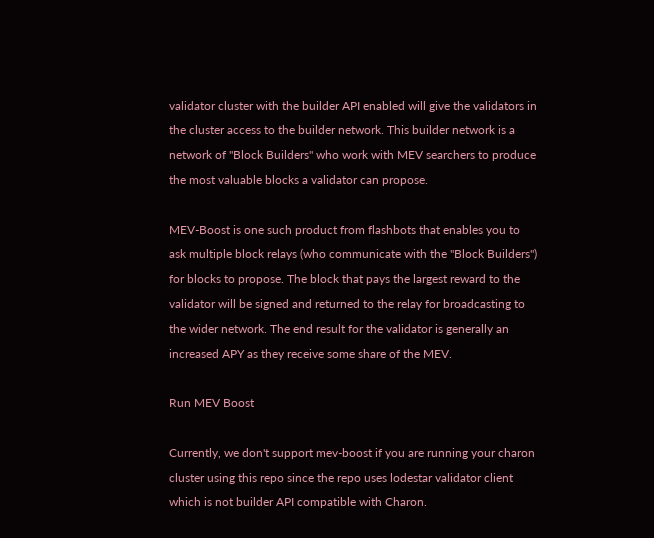validator cluster with the builder API enabled will give the validators in the cluster access to the builder network. This builder network is a network of "Block Builders" who work with MEV searchers to produce the most valuable blocks a validator can propose.

MEV-Boost is one such product from flashbots that enables you to ask multiple block relays (who communicate with the "Block Builders") for blocks to propose. The block that pays the largest reward to the validator will be signed and returned to the relay for broadcasting to the wider network. The end result for the validator is generally an increased APY as they receive some share of the MEV.

Run MEV Boost

Currently, we don't support mev-boost if you are running your charon cluster using this repo since the repo uses lodestar validator client which is not builder API compatible with Charon.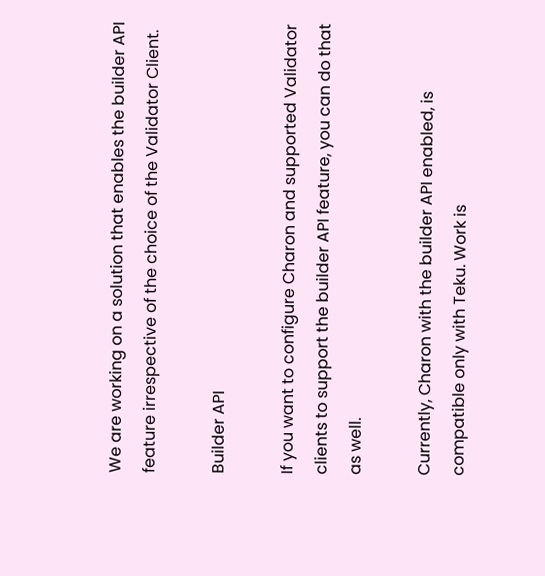We are working on a solution that enables the builder API feature irrespective of the choice of the Validator Client.

Builder API

If you want to configure Charon and supported Validator clients to support the builder API feature, you can do that as well.

Currently, Charon with the builder API enabled, is compatible only with Teku. Work is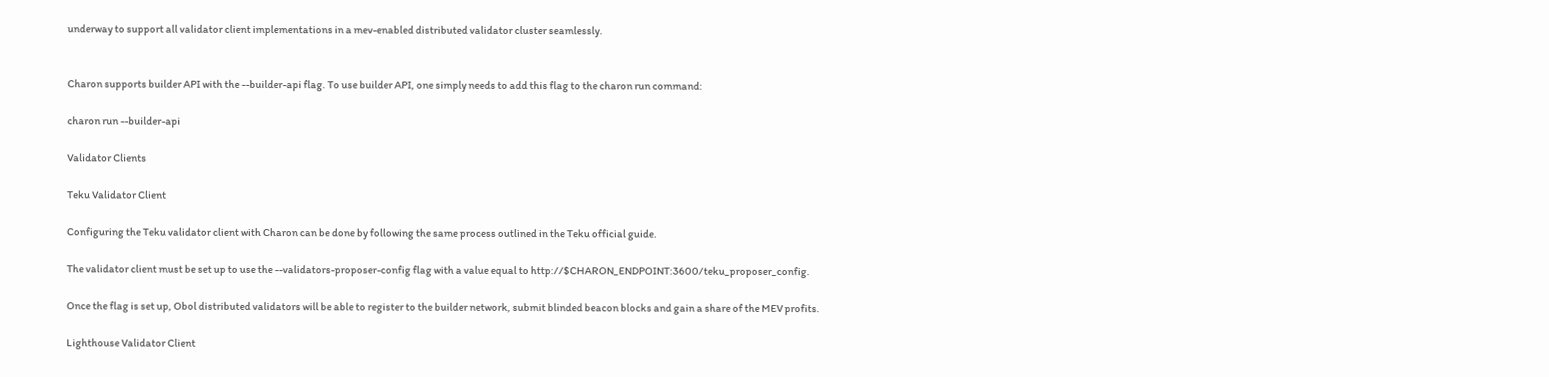underway to support all validator client implementations in a mev-enabled distributed validator cluster seamlessly.


Charon supports builder API with the --builder-api flag. To use builder API, one simply needs to add this flag to the charon run command:

charon run --builder-api

Validator Clients

Teku Validator Client

Configuring the Teku validator client with Charon can be done by following the same process outlined in the Teku official guide.

The validator client must be set up to use the --validators-proposer-config flag with a value equal to http://$CHARON_ENDPOINT:3600/teku_proposer_config.

Once the flag is set up, Obol distributed validators will be able to register to the builder network, submit blinded beacon blocks and gain a share of the MEV profits.

Lighthouse Validator Client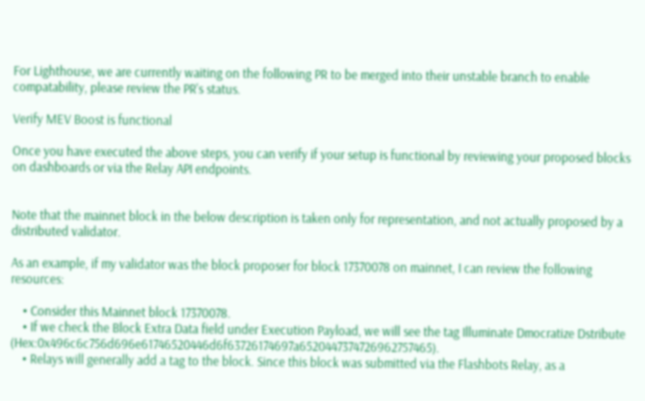For Lighthouse, we are currently waiting on the following PR to be merged into their unstable branch to enable compatability, please review the PR's status.

Verify MEV Boost is functional

Once you have executed the above steps, you can verify if your setup is functional by reviewing your proposed blocks on dashboards or via the Relay API endpoints.


Note that the mainnet block in the below description is taken only for representation, and not actually proposed by a distributed validator.

As an example, if my validator was the block proposer for block 17370078 on mainnet, I can review the following resources:

    • Consider this Mainnet block 17370078.
    • If we check the Block Extra Data field under Execution Payload, we will see the tag Illuminate Dmocratize Dstribute (Hex:0x496c6c756d696e61746520446d6f63726174697a6520447374726962757465).
    • Relays will generally add a tag to the block. Since this block was submitted via the Flashbots Relay, as a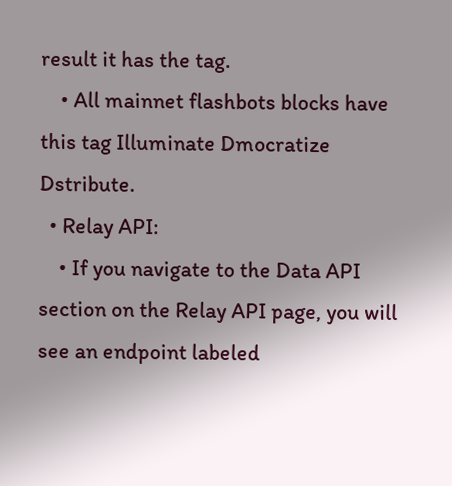result it has the tag.
    • All mainnet flashbots blocks have this tag Illuminate Dmocratize Dstribute.
  • Relay API:
    • If you navigate to the Data API section on the Relay API page, you will see an endpoint labeled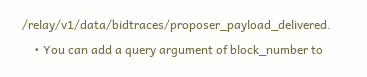/relay/v1/data/bidtraces/proposer_payload_delivered.
    • You can add a query argument of block_number to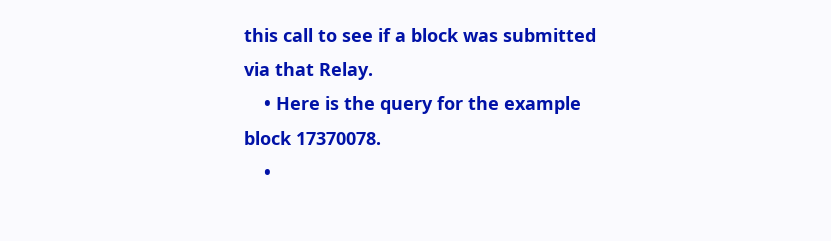this call to see if a block was submitted via that Relay.
    • Here is the query for the example block 17370078.
    •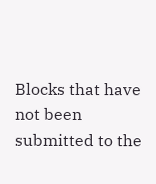Blocks that have not been submitted to the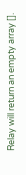Relay will return an empty array [].